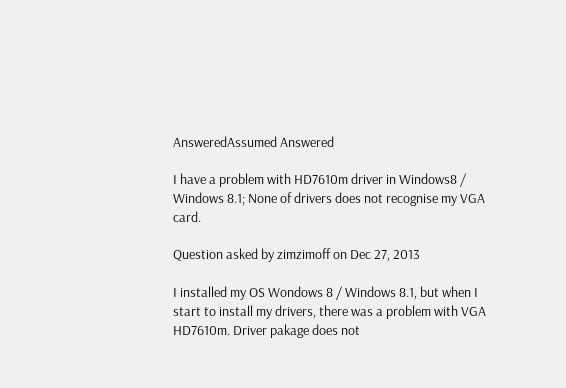AnsweredAssumed Answered

I have a problem with HD7610m driver in Windows8 / Windows 8.1; None of drivers does not recognise my VGA card.

Question asked by zimzimoff on Dec 27, 2013

I installed my OS Wondows 8 / Windows 8.1, but when I start to install my drivers, there was a problem with VGA HD7610m. Driver pakage does not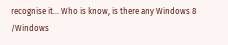recognise it... Who is know, is there any Windows 8 /Windows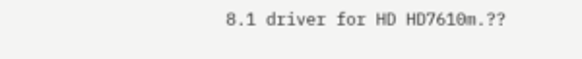8.1 driver for HD HD7610m.??